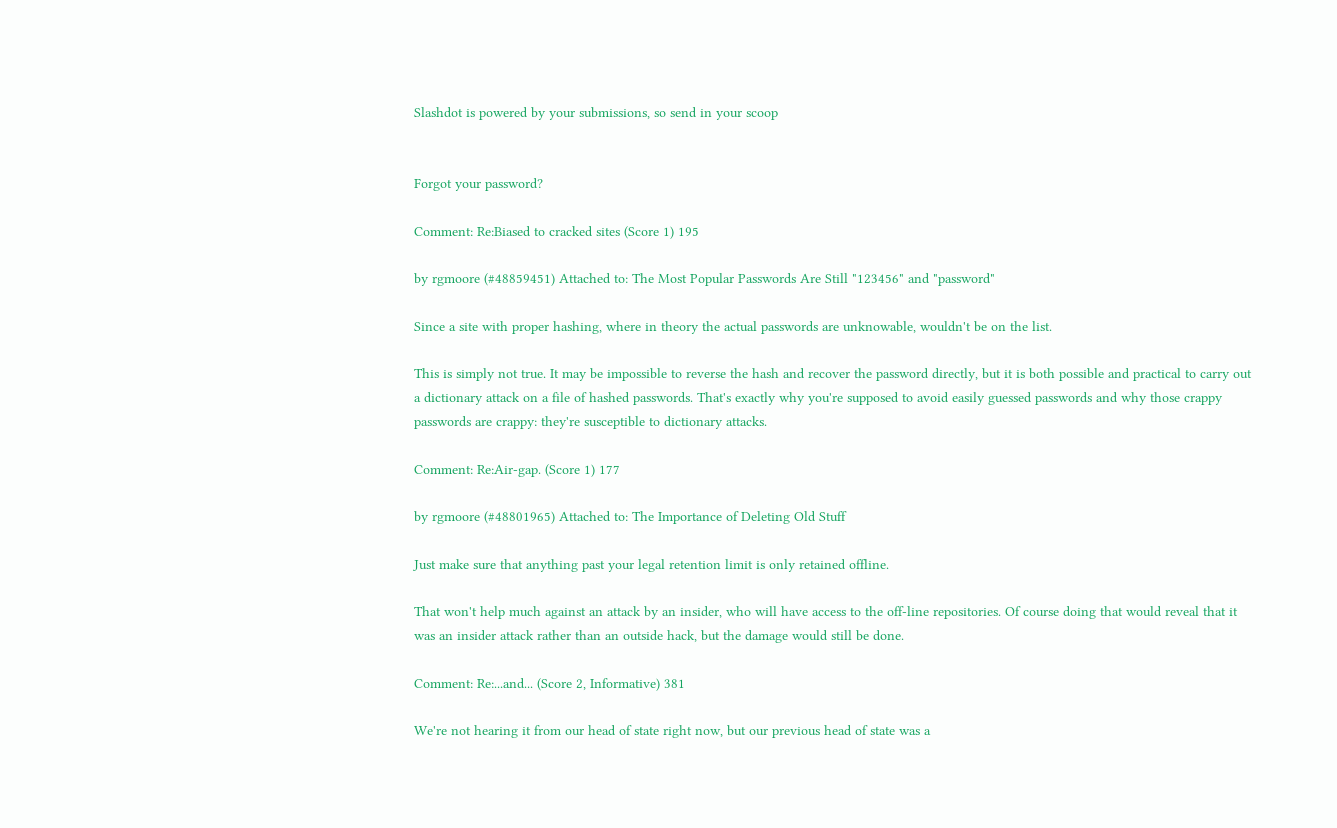Slashdot is powered by your submissions, so send in your scoop


Forgot your password?

Comment: Re:Biased to cracked sites (Score 1) 195

by rgmoore (#48859451) Attached to: The Most Popular Passwords Are Still "123456" and "password"

Since a site with proper hashing, where in theory the actual passwords are unknowable, wouldn't be on the list.

This is simply not true. It may be impossible to reverse the hash and recover the password directly, but it is both possible and practical to carry out a dictionary attack on a file of hashed passwords. That's exactly why you're supposed to avoid easily guessed passwords and why those crappy passwords are crappy: they're susceptible to dictionary attacks.

Comment: Re:Air-gap. (Score 1) 177

by rgmoore (#48801965) Attached to: The Importance of Deleting Old Stuff

Just make sure that anything past your legal retention limit is only retained offline.

That won't help much against an attack by an insider, who will have access to the off-line repositories. Of course doing that would reveal that it was an insider attack rather than an outside hack, but the damage would still be done.

Comment: Re:...and... (Score 2, Informative) 381

We're not hearing it from our head of state right now, but our previous head of state was a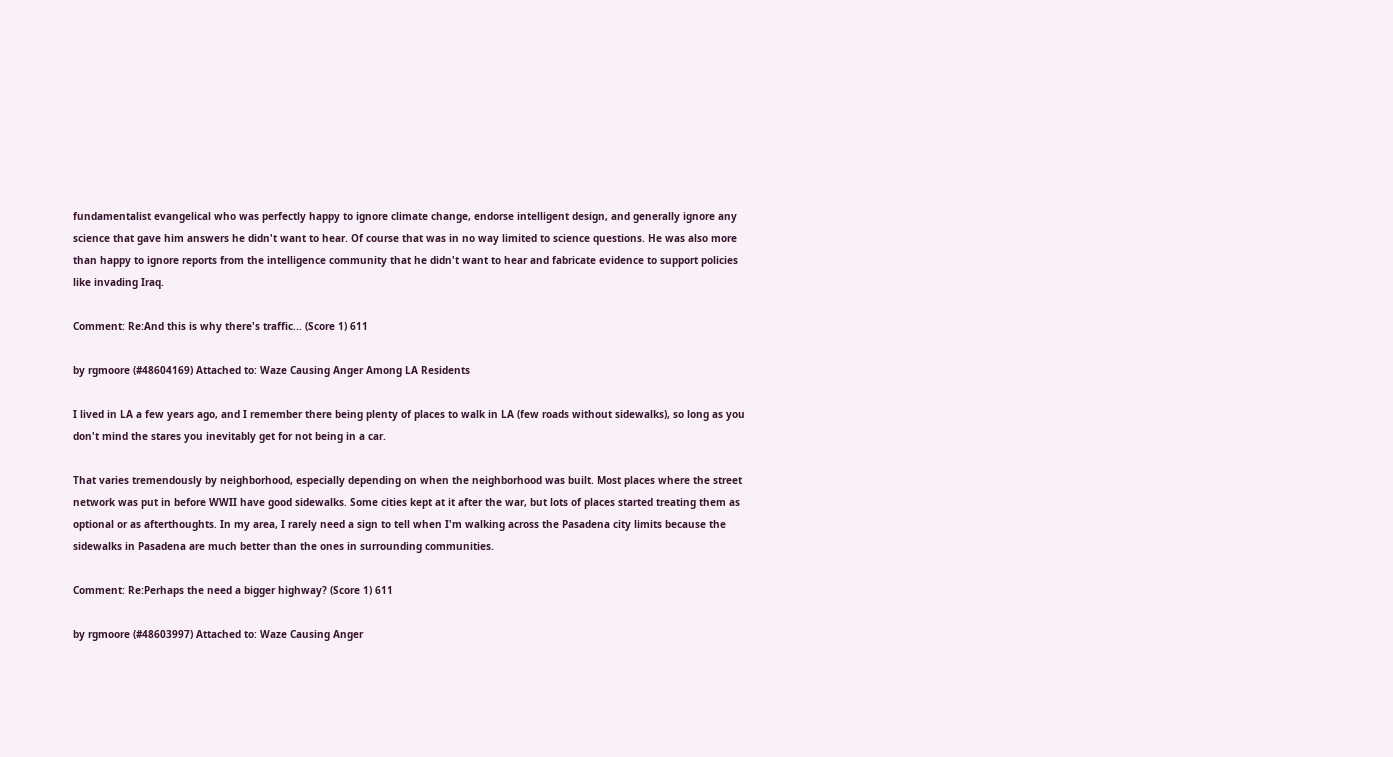fundamentalist evangelical who was perfectly happy to ignore climate change, endorse intelligent design, and generally ignore any science that gave him answers he didn't want to hear. Of course that was in no way limited to science questions. He was also more than happy to ignore reports from the intelligence community that he didn't want to hear and fabricate evidence to support policies like invading Iraq.

Comment: Re:And this is why there's traffic... (Score 1) 611

by rgmoore (#48604169) Attached to: Waze Causing Anger Among LA Residents

I lived in LA a few years ago, and I remember there being plenty of places to walk in LA (few roads without sidewalks), so long as you don't mind the stares you inevitably get for not being in a car.

That varies tremendously by neighborhood, especially depending on when the neighborhood was built. Most places where the street network was put in before WWII have good sidewalks. Some cities kept at it after the war, but lots of places started treating them as optional or as afterthoughts. In my area, I rarely need a sign to tell when I'm walking across the Pasadena city limits because the sidewalks in Pasadena are much better than the ones in surrounding communities.

Comment: Re:Perhaps the need a bigger highway? (Score 1) 611

by rgmoore (#48603997) Attached to: Waze Causing Anger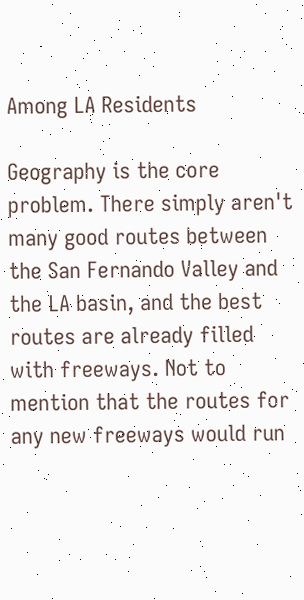Among LA Residents

Geography is the core problem. There simply aren't many good routes between the San Fernando Valley and the LA basin, and the best routes are already filled with freeways. Not to mention that the routes for any new freeways would run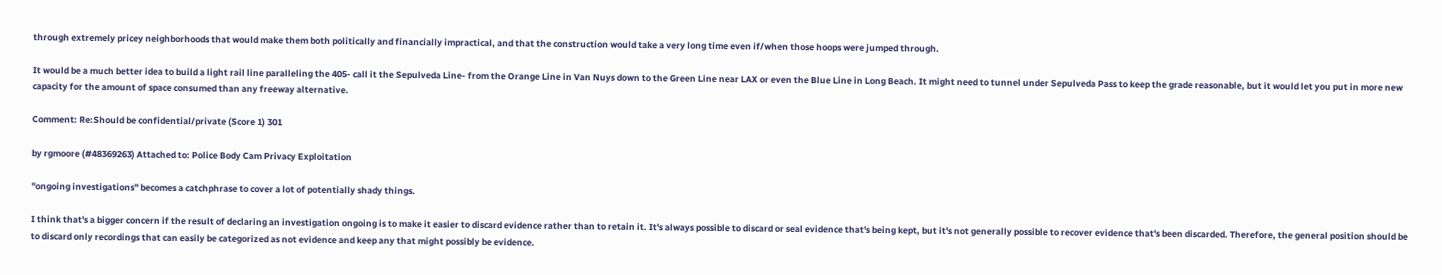through extremely pricey neighborhoods that would make them both politically and financially impractical, and that the construction would take a very long time even if/when those hoops were jumped through.

It would be a much better idea to build a light rail line paralleling the 405- call it the Sepulveda Line- from the Orange Line in Van Nuys down to the Green Line near LAX or even the Blue Line in Long Beach. It might need to tunnel under Sepulveda Pass to keep the grade reasonable, but it would let you put in more new capacity for the amount of space consumed than any freeway alternative.

Comment: Re:Should be confidential/private (Score 1) 301

by rgmoore (#48369263) Attached to: Police Body Cam Privacy Exploitation

"ongoing investigations" becomes a catchphrase to cover a lot of potentially shady things.

I think that's a bigger concern if the result of declaring an investigation ongoing is to make it easier to discard evidence rather than to retain it. It's always possible to discard or seal evidence that's being kept, but it's not generally possible to recover evidence that's been discarded. Therefore, the general position should be to discard only recordings that can easily be categorized as not evidence and keep any that might possibly be evidence.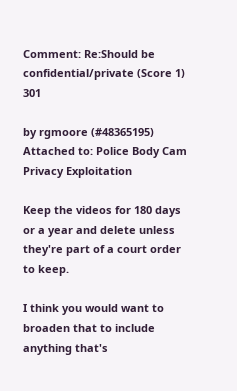Comment: Re:Should be confidential/private (Score 1) 301

by rgmoore (#48365195) Attached to: Police Body Cam Privacy Exploitation

Keep the videos for 180 days or a year and delete unless they're part of a court order to keep.

I think you would want to broaden that to include anything that's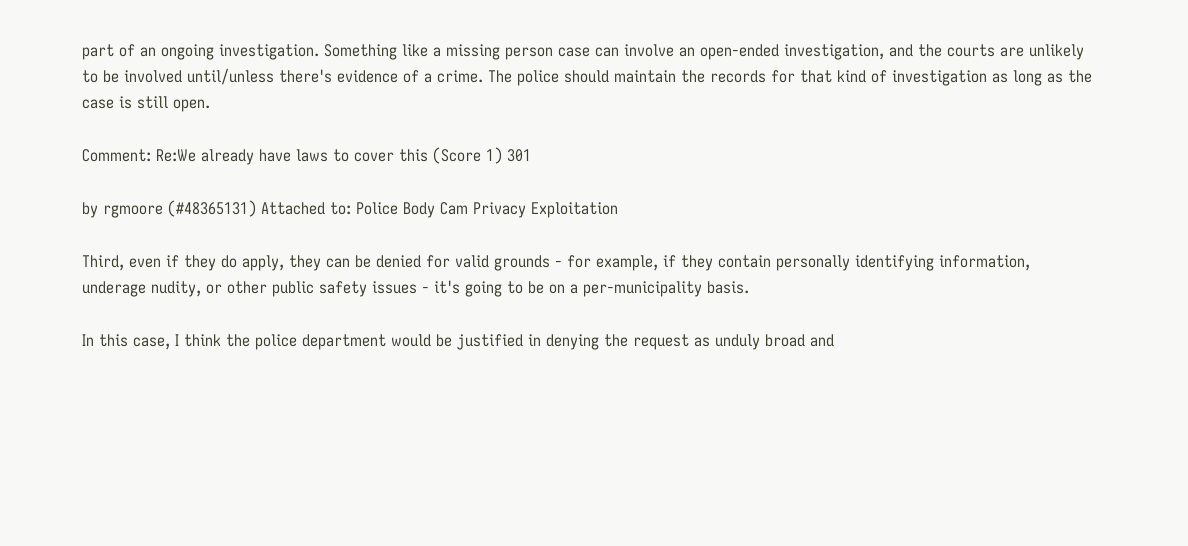part of an ongoing investigation. Something like a missing person case can involve an open-ended investigation, and the courts are unlikely to be involved until/unless there's evidence of a crime. The police should maintain the records for that kind of investigation as long as the case is still open.

Comment: Re:We already have laws to cover this (Score 1) 301

by rgmoore (#48365131) Attached to: Police Body Cam Privacy Exploitation

Third, even if they do apply, they can be denied for valid grounds - for example, if they contain personally identifying information, underage nudity, or other public safety issues - it's going to be on a per-municipality basis.

In this case, I think the police department would be justified in denying the request as unduly broad and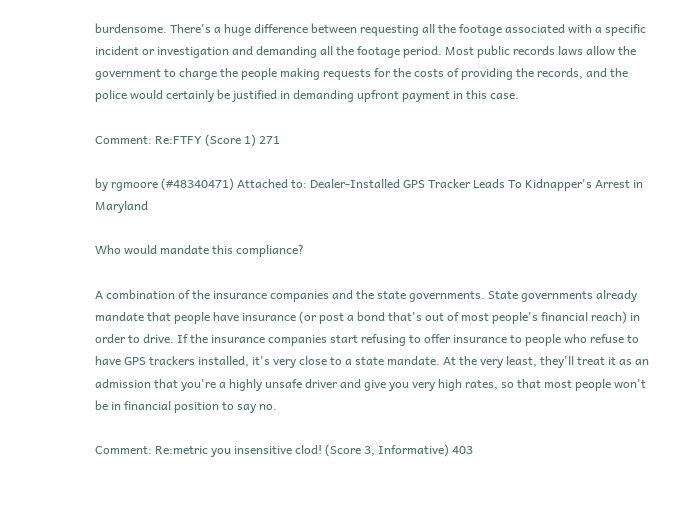burdensome. There's a huge difference between requesting all the footage associated with a specific incident or investigation and demanding all the footage period. Most public records laws allow the government to charge the people making requests for the costs of providing the records, and the police would certainly be justified in demanding upfront payment in this case.

Comment: Re:FTFY (Score 1) 271

by rgmoore (#48340471) Attached to: Dealer-Installed GPS Tracker Leads To Kidnapper's Arrest in Maryland

Who would mandate this compliance?

A combination of the insurance companies and the state governments. State governments already mandate that people have insurance (or post a bond that's out of most people's financial reach) in order to drive. If the insurance companies start refusing to offer insurance to people who refuse to have GPS trackers installed, it's very close to a state mandate. At the very least, they'll treat it as an admission that you're a highly unsafe driver and give you very high rates, so that most people won't be in financial position to say no.

Comment: Re:metric you insensitive clod! (Score 3, Informative) 403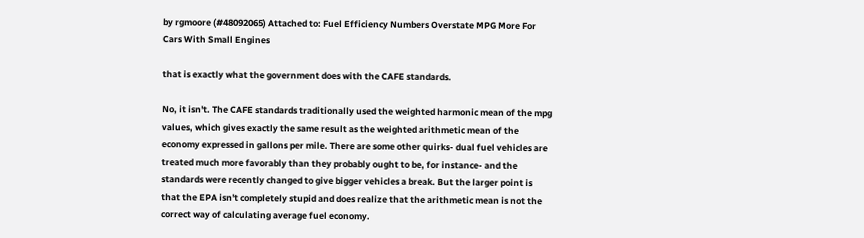by rgmoore (#48092065) Attached to: Fuel Efficiency Numbers Overstate MPG More For Cars With Small Engines

that is exactly what the government does with the CAFE standards.

No, it isn't. The CAFE standards traditionally used the weighted harmonic mean of the mpg values, which gives exactly the same result as the weighted arithmetic mean of the economy expressed in gallons per mile. There are some other quirks- dual fuel vehicles are treated much more favorably than they probably ought to be, for instance- and the standards were recently changed to give bigger vehicles a break. But the larger point is that the EPA isn't completely stupid and does realize that the arithmetic mean is not the correct way of calculating average fuel economy.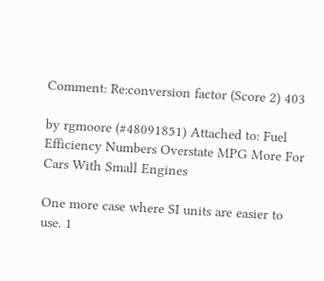Comment: Re:conversion factor (Score 2) 403

by rgmoore (#48091851) Attached to: Fuel Efficiency Numbers Overstate MPG More For Cars With Small Engines

One more case where SI units are easier to use. 1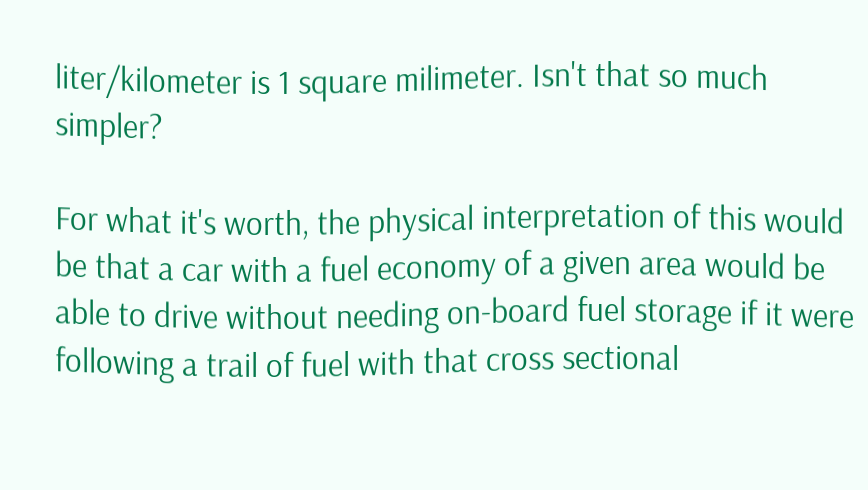liter/kilometer is 1 square milimeter. Isn't that so much simpler?

For what it's worth, the physical interpretation of this would be that a car with a fuel economy of a given area would be able to drive without needing on-board fuel storage if it were following a trail of fuel with that cross sectional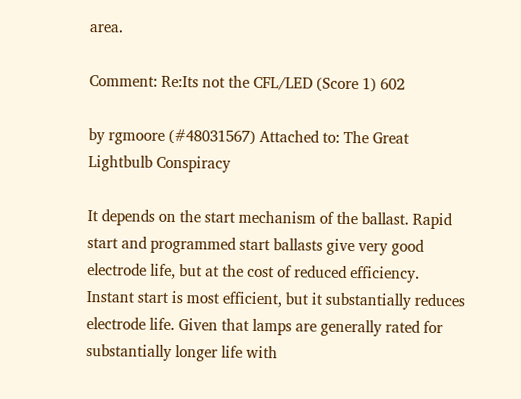area.

Comment: Re:Its not the CFL/LED (Score 1) 602

by rgmoore (#48031567) Attached to: The Great Lightbulb Conspiracy

It depends on the start mechanism of the ballast. Rapid start and programmed start ballasts give very good electrode life, but at the cost of reduced efficiency. Instant start is most efficient, but it substantially reduces electrode life. Given that lamps are generally rated for substantially longer life with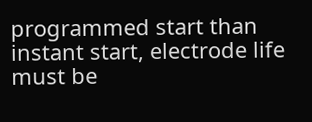programmed start than instant start, electrode life must be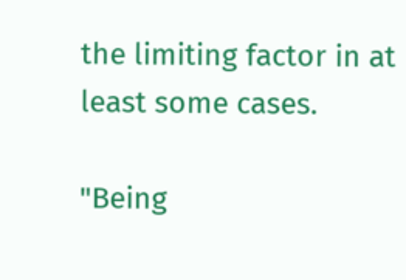the limiting factor in at least some cases.

"Being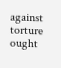against torture ought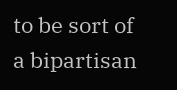to be sort of a bipartisan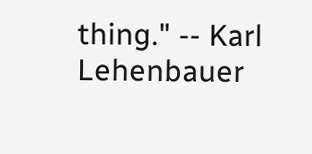thing." -- Karl Lehenbauer